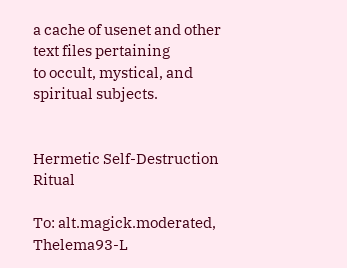a cache of usenet and other text files pertaining
to occult, mystical, and spiritual subjects.


Hermetic Self-Destruction Ritual

To: alt.magick.moderated, Thelema93-L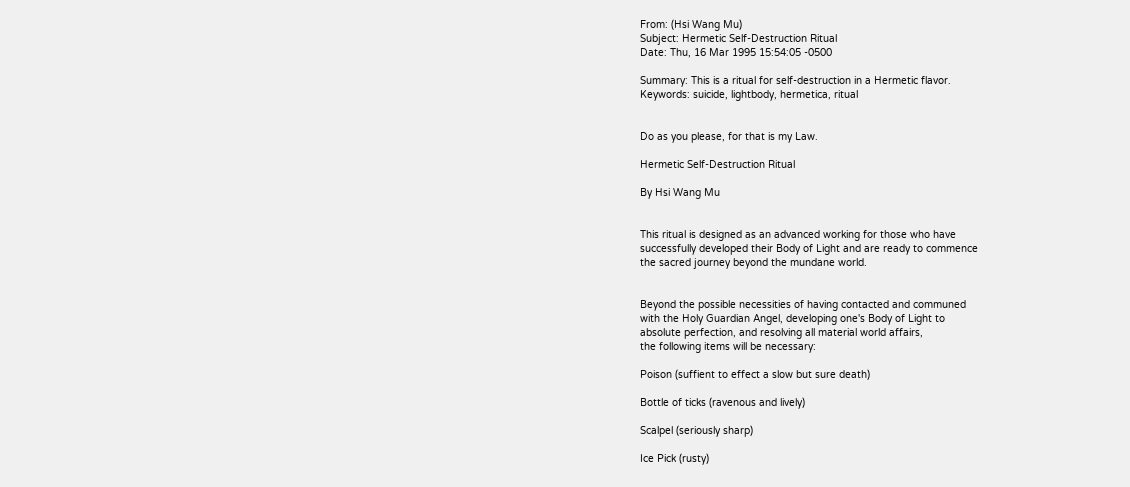From: (Hsi Wang Mu)
Subject: Hermetic Self-Destruction Ritual
Date: Thu, 16 Mar 1995 15:54:05 -0500

Summary: This is a ritual for self-destruction in a Hermetic flavor.
Keywords: suicide, lightbody, hermetica, ritual


Do as you please, for that is my Law.

Hermetic Self-Destruction Ritual

By Hsi Wang Mu


This ritual is designed as an advanced working for those who have
successfully developed their Body of Light and are ready to commence
the sacred journey beyond the mundane world.


Beyond the possible necessities of having contacted and communed
with the Holy Guardian Angel, developing one's Body of Light to
absolute perfection, and resolving all material world affairs,
the following items will be necessary:

Poison (suffient to effect a slow but sure death)

Bottle of ticks (ravenous and lively)

Scalpel (seriously sharp)

Ice Pick (rusty)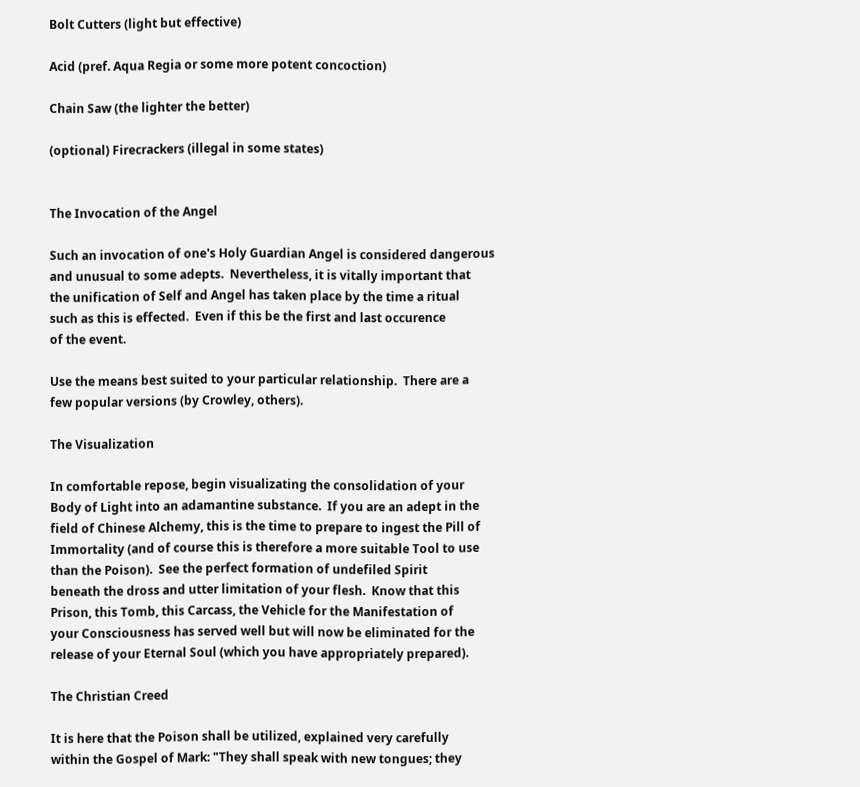Bolt Cutters (light but effective)

Acid (pref. Aqua Regia or some more potent concoction)

Chain Saw (the lighter the better)

(optional) Firecrackers (illegal in some states)


The Invocation of the Angel

Such an invocation of one's Holy Guardian Angel is considered dangerous
and unusual to some adepts.  Nevertheless, it is vitally important that
the unification of Self and Angel has taken place by the time a ritual
such as this is effected.  Even if this be the first and last occurence
of the event.

Use the means best suited to your particular relationship.  There are a
few popular versions (by Crowley, others).

The Visualization

In comfortable repose, begin visualizating the consolidation of your
Body of Light into an adamantine substance.  If you are an adept in the
field of Chinese Alchemy, this is the time to prepare to ingest the Pill of
Immortality (and of course this is therefore a more suitable Tool to use
than the Poison).  See the perfect formation of undefiled Spirit
beneath the dross and utter limitation of your flesh.  Know that this
Prison, this Tomb, this Carcass, the Vehicle for the Manifestation of
your Consciousness has served well but will now be eliminated for the
release of your Eternal Soul (which you have appropriately prepared).

The Christian Creed

It is here that the Poison shall be utilized, explained very carefully
within the Gospel of Mark: "They shall speak with new tongues; they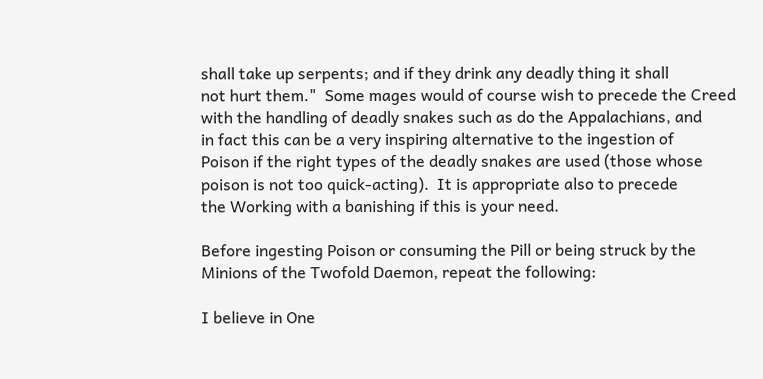shall take up serpents; and if they drink any deadly thing it shall
not hurt them."  Some mages would of course wish to precede the Creed
with the handling of deadly snakes such as do the Appalachians, and
in fact this can be a very inspiring alternative to the ingestion of
Poison if the right types of the deadly snakes are used (those whose
poison is not too quick-acting).  It is appropriate also to precede
the Working with a banishing if this is your need.

Before ingesting Poison or consuming the Pill or being struck by the
Minions of the Twofold Daemon, repeat the following:

I believe in One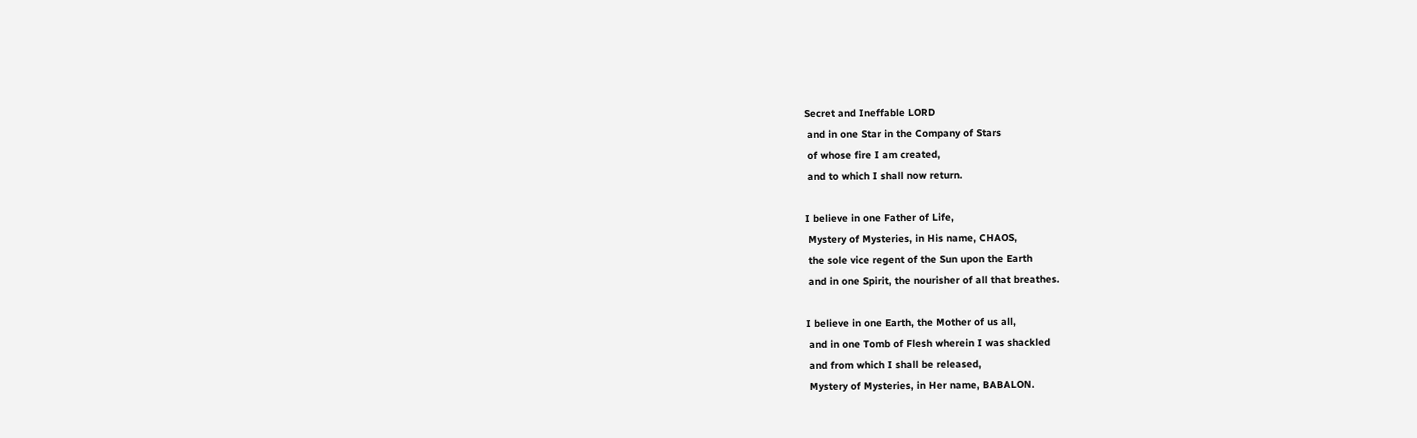Secret and Ineffable LORD
 and in one Star in the Company of Stars
 of whose fire I am created,
 and to which I shall now return.

I believe in one Father of Life,
 Mystery of Mysteries, in His name, CHAOS,
 the sole vice regent of the Sun upon the Earth
 and in one Spirit, the nourisher of all that breathes.

I believe in one Earth, the Mother of us all,
 and in one Tomb of Flesh wherein I was shackled
 and from which I shall be released,
 Mystery of Mysteries, in Her name, BABALON.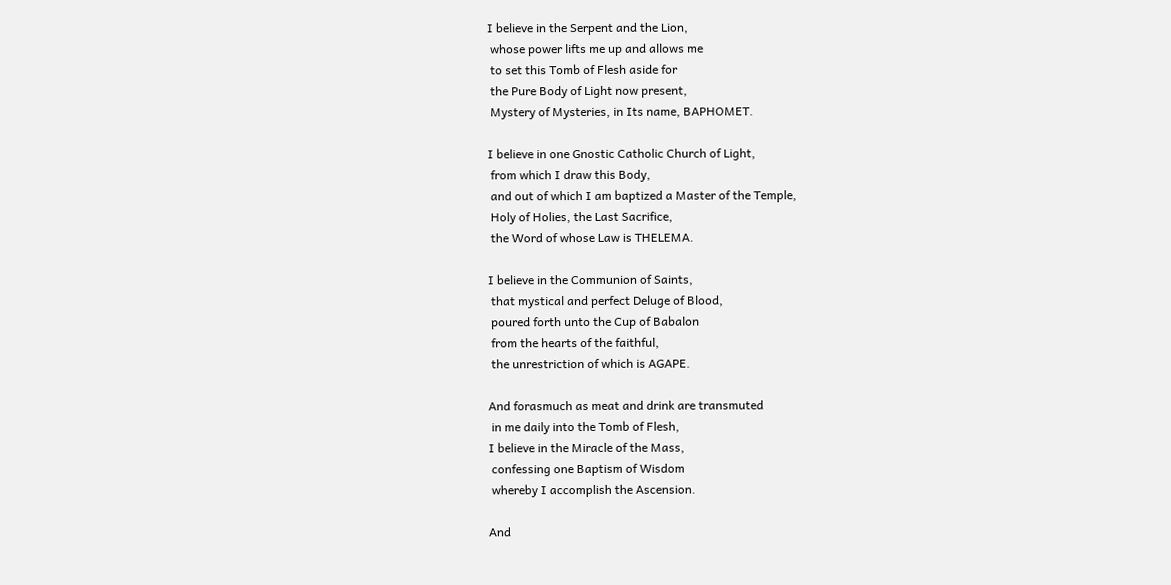I believe in the Serpent and the Lion,
 whose power lifts me up and allows me
 to set this Tomb of Flesh aside for
 the Pure Body of Light now present,
 Mystery of Mysteries, in Its name, BAPHOMET.

I believe in one Gnostic Catholic Church of Light,
 from which I draw this Body,
 and out of which I am baptized a Master of the Temple,
 Holy of Holies, the Last Sacrifice,
 the Word of whose Law is THELEMA.

I believe in the Communion of Saints,
 that mystical and perfect Deluge of Blood,
 poured forth unto the Cup of Babalon
 from the hearts of the faithful,
 the unrestriction of which is AGAPE.

And forasmuch as meat and drink are transmuted
 in me daily into the Tomb of Flesh,
I believe in the Miracle of the Mass,
 confessing one Baptism of Wisdom
 whereby I accomplish the Ascension.

And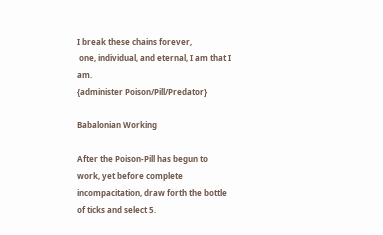I break these chains forever,
 one, individual, and eternal, I am that I am.
{administer Poison/Pill/Predator}

Babalonian Working

After the Poison-Pill has begun to work, yet before complete
incompacitation, draw forth the bottle of ticks and select 5.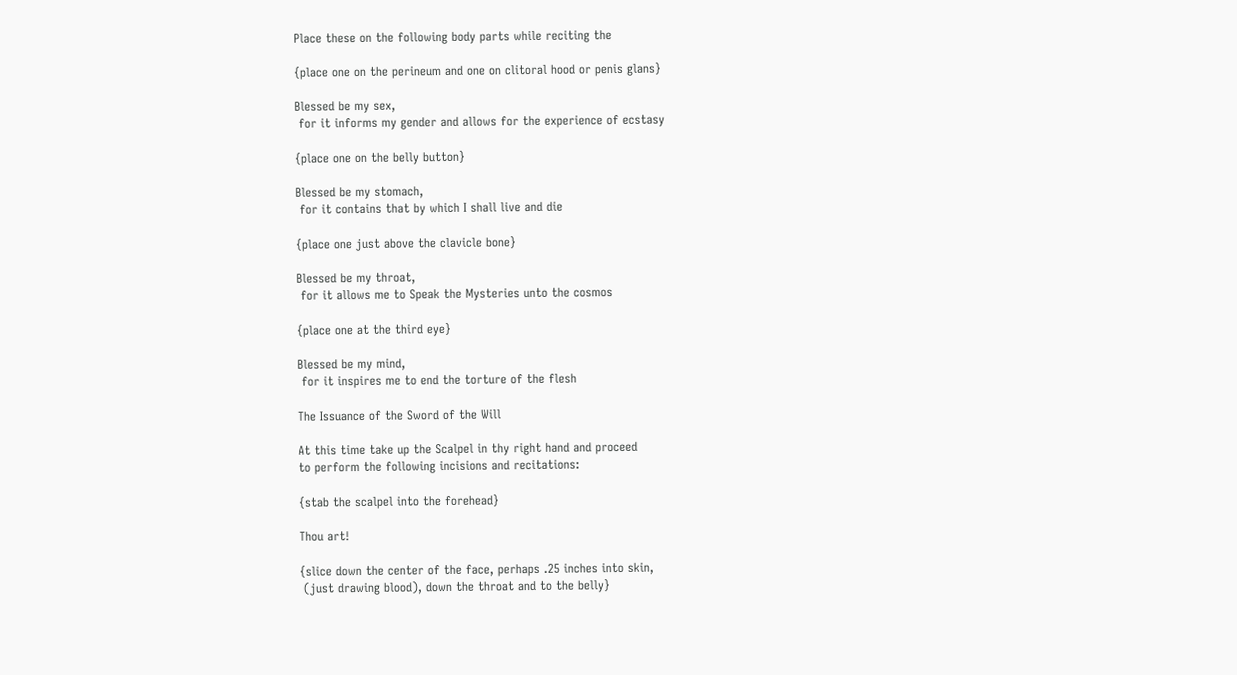Place these on the following body parts while reciting the

{place one on the perineum and one on clitoral hood or penis glans}

Blessed be my sex,
 for it informs my gender and allows for the experience of ecstasy

{place one on the belly button}

Blessed be my stomach,
 for it contains that by which I shall live and die

{place one just above the clavicle bone}

Blessed be my throat,
 for it allows me to Speak the Mysteries unto the cosmos

{place one at the third eye}

Blessed be my mind,
 for it inspires me to end the torture of the flesh

The Issuance of the Sword of the Will

At this time take up the Scalpel in thy right hand and proceed
to perform the following incisions and recitations:

{stab the scalpel into the forehead}

Thou art!

{slice down the center of the face, perhaps .25 inches into skin,
 (just drawing blood), down the throat and to the belly}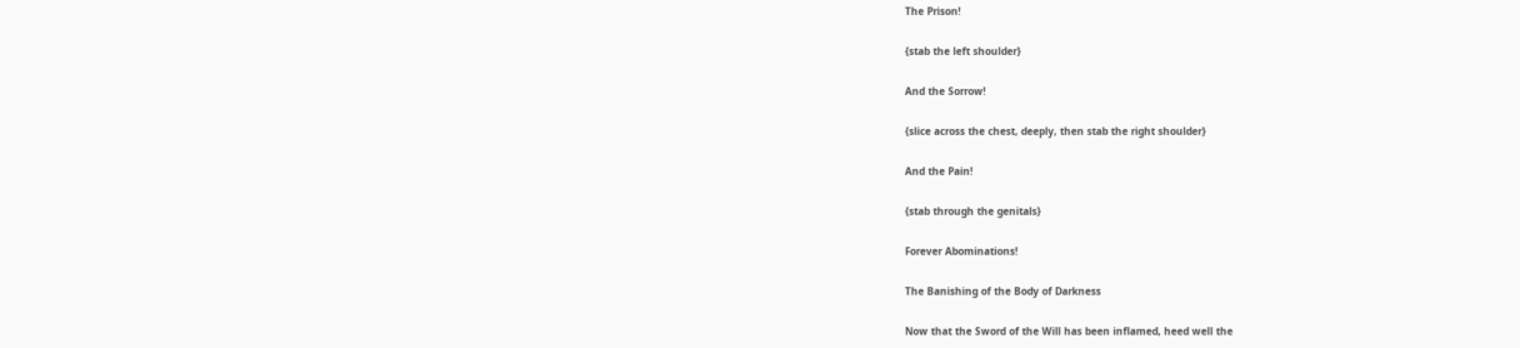The Prison!

{stab the left shoulder}

And the Sorrow!

{slice across the chest, deeply, then stab the right shoulder}

And the Pain!

{stab through the genitals}

Forever Abominations!

The Banishing of the Body of Darkness

Now that the Sword of the Will has been inflamed, heed well the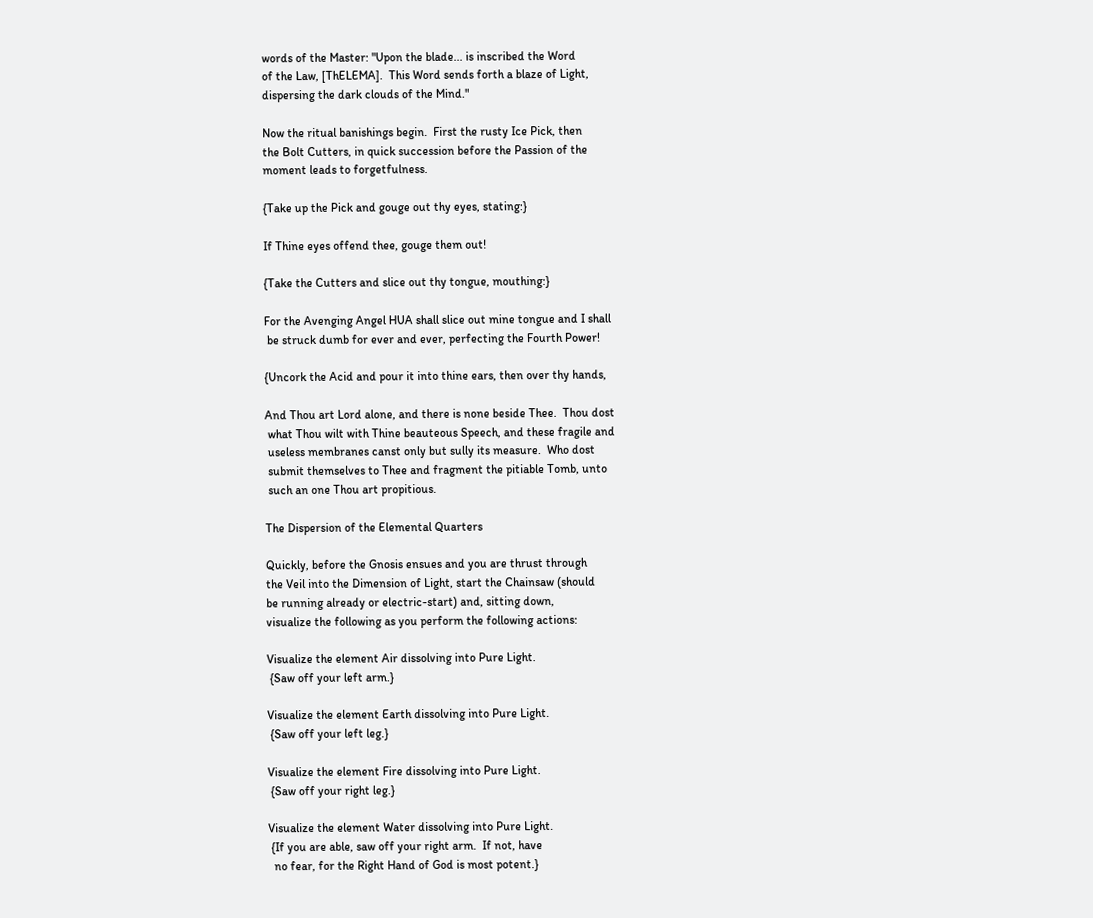words of the Master: "Upon the blade... is inscribed the Word
of the Law, [ThELEMA].  This Word sends forth a blaze of Light,
dispersing the dark clouds of the Mind."

Now the ritual banishings begin.  First the rusty Ice Pick, then
the Bolt Cutters, in quick succession before the Passion of the
moment leads to forgetfulness.

{Take up the Pick and gouge out thy eyes, stating:}

If Thine eyes offend thee, gouge them out!

{Take the Cutters and slice out thy tongue, mouthing:}

For the Avenging Angel HUA shall slice out mine tongue and I shall
 be struck dumb for ever and ever, perfecting the Fourth Power!

{Uncork the Acid and pour it into thine ears, then over thy hands,

And Thou art Lord alone, and there is none beside Thee.  Thou dost
 what Thou wilt with Thine beauteous Speech, and these fragile and
 useless membranes canst only but sully its measure.  Who dost
 submit themselves to Thee and fragment the pitiable Tomb, unto
 such an one Thou art propitious.

The Dispersion of the Elemental Quarters

Quickly, before the Gnosis ensues and you are thrust through
the Veil into the Dimension of Light, start the Chainsaw (should
be running already or electric-start) and, sitting down,
visualize the following as you perform the following actions:

Visualize the element Air dissolving into Pure Light.
 {Saw off your left arm.}

Visualize the element Earth dissolving into Pure Light.
 {Saw off your left leg.}

Visualize the element Fire dissolving into Pure Light.
 {Saw off your right leg.}

Visualize the element Water dissolving into Pure Light.
 {If you are able, saw off your right arm.  If not, have
  no fear, for the Right Hand of God is most potent.}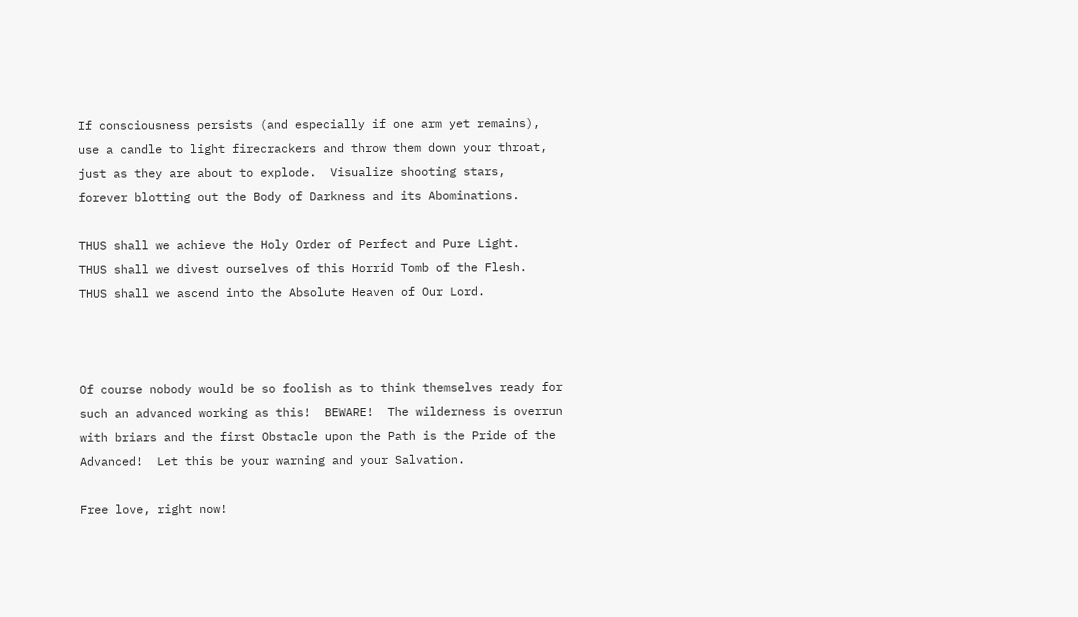If consciousness persists (and especially if one arm yet remains),
use a candle to light firecrackers and throw them down your throat,
just as they are about to explode.  Visualize shooting stars,
forever blotting out the Body of Darkness and its Abominations.

THUS shall we achieve the Holy Order of Perfect and Pure Light.
THUS shall we divest ourselves of this Horrid Tomb of the Flesh.
THUS shall we ascend into the Absolute Heaven of Our Lord.



Of course nobody would be so foolish as to think themselves ready for
such an advanced working as this!  BEWARE!  The wilderness is overrun
with briars and the first Obstacle upon the Path is the Pride of the
Advanced!  Let this be your warning and your Salvation.

Free love, right now!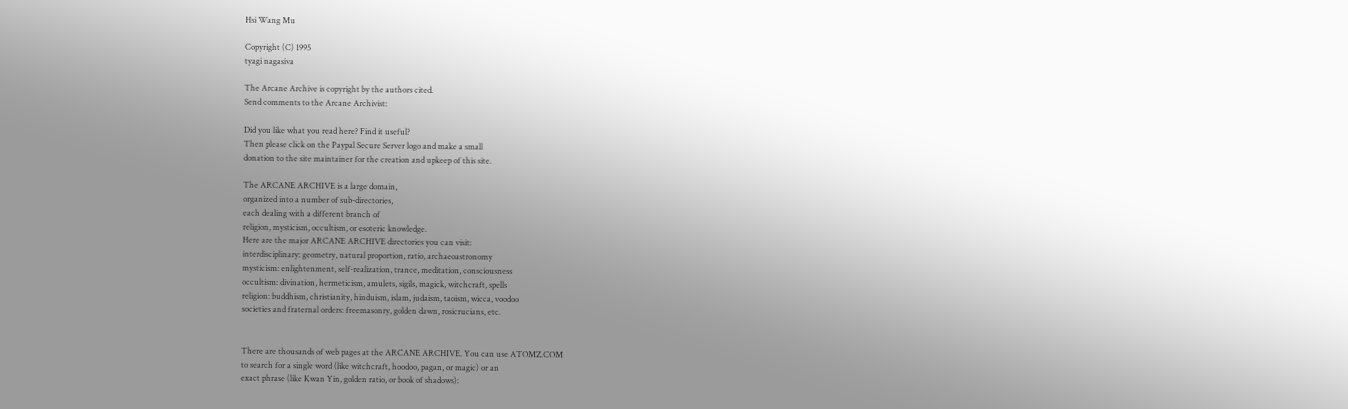Hsi Wang Mu

Copyright (C) 1995
tyagi nagasiva

The Arcane Archive is copyright by the authors cited.
Send comments to the Arcane Archivist:

Did you like what you read here? Find it useful?
Then please click on the Paypal Secure Server logo and make a small
donation to the site maintainer for the creation and upkeep of this site.

The ARCANE ARCHIVE is a large domain,
organized into a number of sub-directories,
each dealing with a different branch of
religion, mysticism, occultism, or esoteric knowledge.
Here are the major ARCANE ARCHIVE directories you can visit:
interdisciplinary: geometry, natural proportion, ratio, archaeoastronomy
mysticism: enlightenment, self-realization, trance, meditation, consciousness
occultism: divination, hermeticism, amulets, sigils, magick, witchcraft, spells
religion: buddhism, christianity, hinduism, islam, judaism, taoism, wicca, voodoo
societies and fraternal orders: freemasonry, golden dawn, rosicrucians, etc.


There are thousands of web pages at the ARCANE ARCHIVE. You can use ATOMZ.COM
to search for a single word (like witchcraft, hoodoo, pagan, or magic) or an
exact phrase (like Kwan Yin, golden ratio, or book of shadows):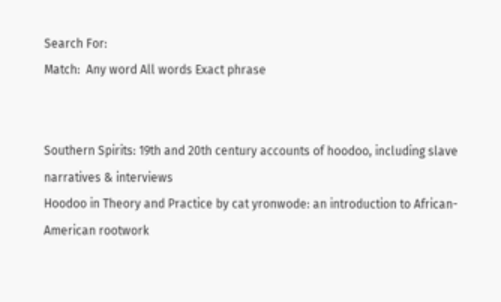Search For:
Match:  Any word All words Exact phrase


Southern Spirits: 19th and 20th century accounts of hoodoo, including slave narratives & interviews
Hoodoo in Theory and Practice by cat yronwode: an introduction to African-American rootwork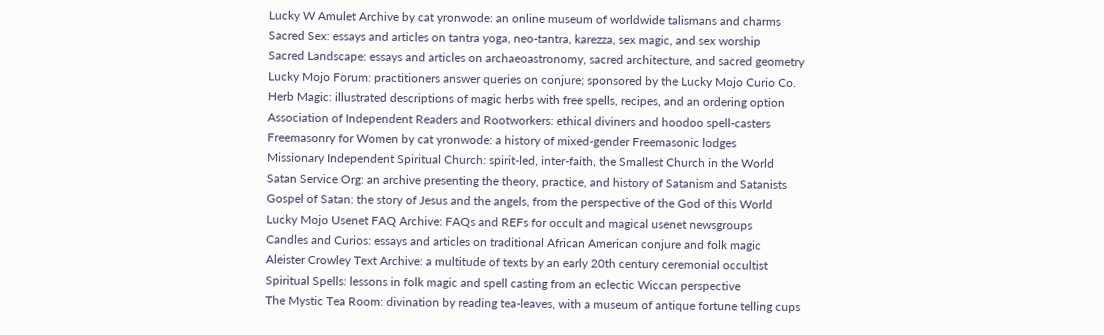Lucky W Amulet Archive by cat yronwode: an online museum of worldwide talismans and charms
Sacred Sex: essays and articles on tantra yoga, neo-tantra, karezza, sex magic, and sex worship
Sacred Landscape: essays and articles on archaeoastronomy, sacred architecture, and sacred geometry
Lucky Mojo Forum: practitioners answer queries on conjure; sponsored by the Lucky Mojo Curio Co.
Herb Magic: illustrated descriptions of magic herbs with free spells, recipes, and an ordering option
Association of Independent Readers and Rootworkers: ethical diviners and hoodoo spell-casters
Freemasonry for Women by cat yronwode: a history of mixed-gender Freemasonic lodges
Missionary Independent Spiritual Church: spirit-led, inter-faith, the Smallest Church in the World
Satan Service Org: an archive presenting the theory, practice, and history of Satanism and Satanists
Gospel of Satan: the story of Jesus and the angels, from the perspective of the God of this World
Lucky Mojo Usenet FAQ Archive: FAQs and REFs for occult and magical usenet newsgroups
Candles and Curios: essays and articles on traditional African American conjure and folk magic
Aleister Crowley Text Archive: a multitude of texts by an early 20th century ceremonial occultist
Spiritual Spells: lessons in folk magic and spell casting from an eclectic Wiccan perspective
The Mystic Tea Room: divination by reading tea-leaves, with a museum of antique fortune telling cups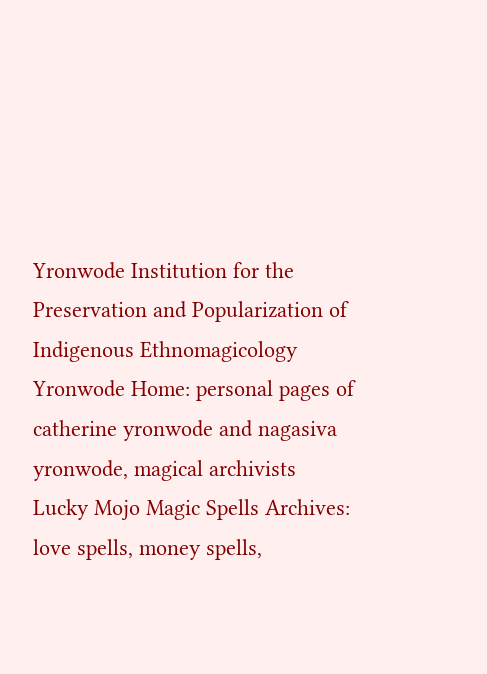Yronwode Institution for the Preservation and Popularization of Indigenous Ethnomagicology
Yronwode Home: personal pages of catherine yronwode and nagasiva yronwode, magical archivists
Lucky Mojo Magic Spells Archives: love spells, money spells,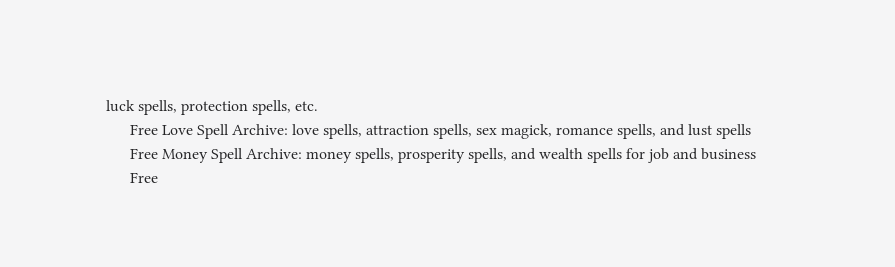luck spells, protection spells, etc.
      Free Love Spell Archive: love spells, attraction spells, sex magick, romance spells, and lust spells
      Free Money Spell Archive: money spells, prosperity spells, and wealth spells for job and business
      Free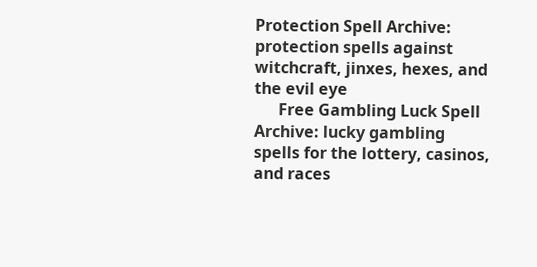Protection Spell Archive: protection spells against witchcraft, jinxes, hexes, and the evil eye
      Free Gambling Luck Spell Archive: lucky gambling spells for the lottery, casinos, and races